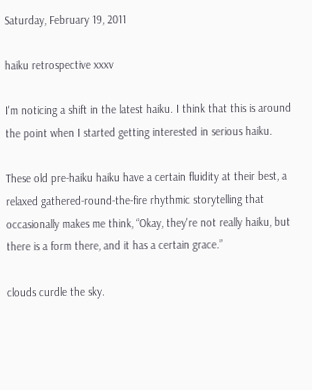Saturday, February 19, 2011

haiku retrospective xxxv

I'm noticing a shift in the latest haiku. I think that this is around the point when I started getting interested in serious haiku.

These old pre-haiku haiku have a certain fluidity at their best, a relaxed gathered-round-the-fire rhythmic storytelling that occasionally makes me think, “Okay, they're not really haiku, but there is a form there, and it has a certain grace.”

clouds curdle the sky.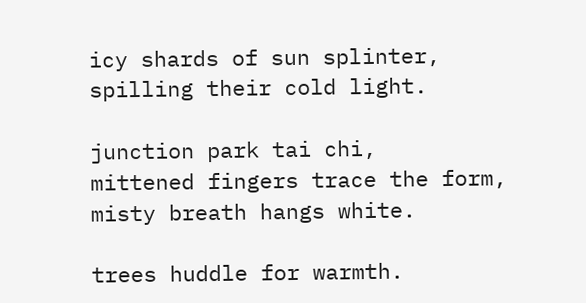icy shards of sun splinter,
spilling their cold light.

junction park tai chi,
mittened fingers trace the form,
misty breath hangs white.

trees huddle for warmth.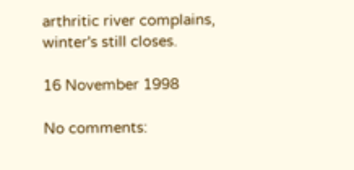arthritic river complains,
winter's still closes.

16 November 1998

No comments: